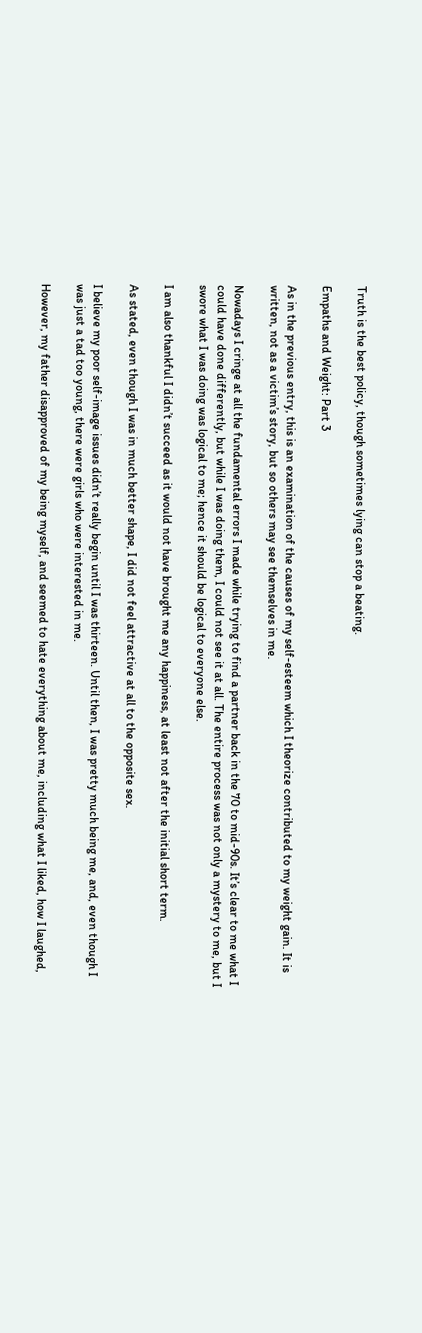Truth is the best policy, though sometimes lying can stop a beating.

Empaths and Weight: Part 3

As in the previous entry, this is an examination of the causes of my self-esteem which I theorize contributed to my weight gain. It is written, not as a victim’s story, but so others may see themselves in me.

Nowadays I cringe at all the fundamental errors I made while trying to find a partner back in the 70 to mid-90s. It’s clear to me what I could have done differently, but while I was doing them, I could not see it at all. The entire process was not only a mystery to me, but I swore what I was doing was logical to me; hence it should be logical to everyone else.

I am also thankful I didn’t succeed as it would not have brought me any happiness, at least not after the initial short term.

As stated, even though I was in much better shape, I did not feel attractive at all to the opposite sex.

I believe my poor self-image issues didn’t really begin until I was thirteen. Until then, I was pretty much being me, and, even though I was just a tad too young, there were girls who were interested in me.

However, my father disapproved of my being myself, and seemed to hate everything about me, including what I liked, how I laughed,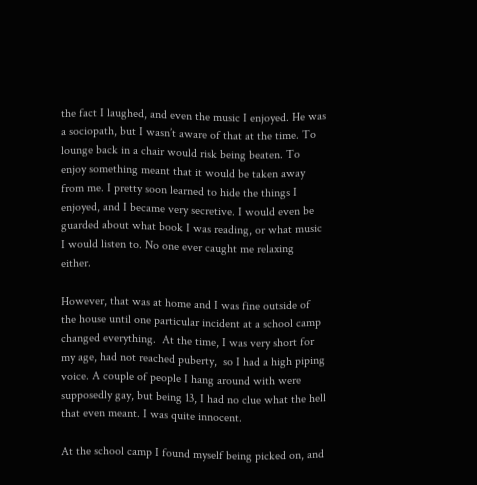the fact I laughed, and even the music I enjoyed. He was a sociopath, but I wasn’t aware of that at the time. To lounge back in a chair would risk being beaten. To enjoy something meant that it would be taken away from me. I pretty soon learned to hide the things I enjoyed, and I became very secretive. I would even be guarded about what book I was reading, or what music I would listen to. No one ever caught me relaxing either.

However, that was at home and I was fine outside of the house until one particular incident at a school camp changed everything.  At the time, I was very short for my age, had not reached puberty,  so I had a high piping voice. A couple of people I hang around with were supposedly gay, but being 13, I had no clue what the hell that even meant. I was quite innocent.

At the school camp I found myself being picked on, and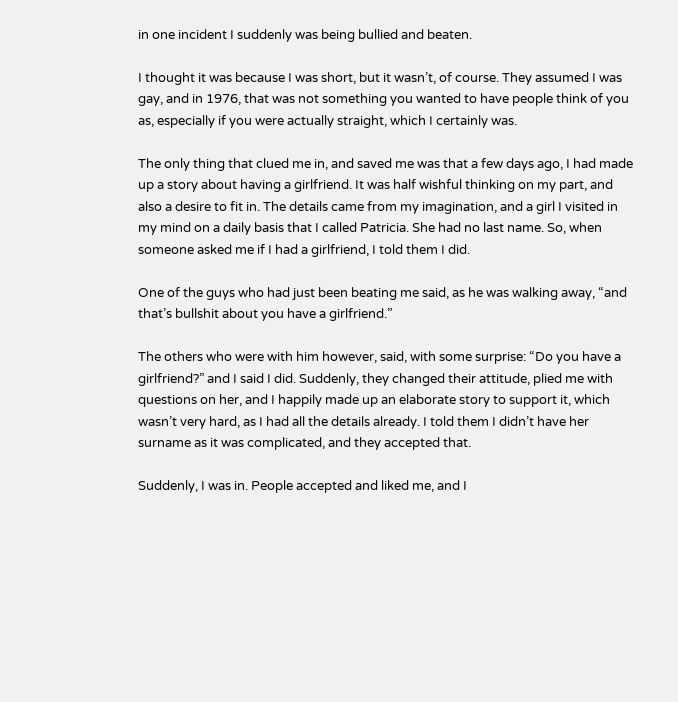in one incident I suddenly was being bullied and beaten.

I thought it was because I was short, but it wasn’t, of course. They assumed I was gay, and in 1976, that was not something you wanted to have people think of you as, especially if you were actually straight, which I certainly was.

The only thing that clued me in, and saved me was that a few days ago, I had made up a story about having a girlfriend. It was half wishful thinking on my part, and also a desire to fit in. The details came from my imagination, and a girl I visited in my mind on a daily basis that I called Patricia. She had no last name. So, when someone asked me if I had a girlfriend, I told them I did.

One of the guys who had just been beating me said, as he was walking away, “and that’s bullshit about you have a girlfriend.”

The others who were with him however, said, with some surprise: “Do you have a girlfriend?” and I said I did. Suddenly, they changed their attitude, plied me with questions on her, and I happily made up an elaborate story to support it, which wasn’t very hard, as I had all the details already. I told them I didn’t have her surname as it was complicated, and they accepted that.

Suddenly, I was in. People accepted and liked me, and I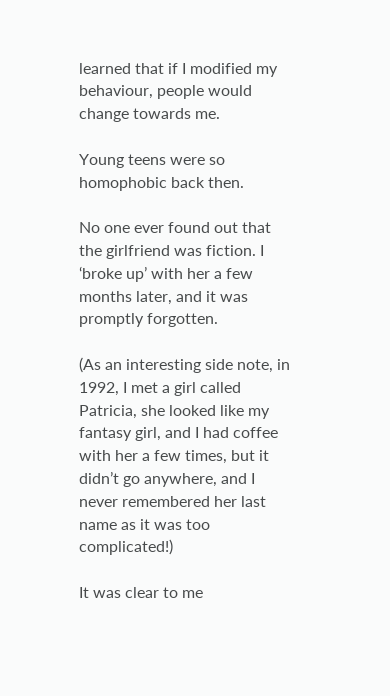learned that if I modified my behaviour, people would change towards me.

Young teens were so homophobic back then.

No one ever found out that the girlfriend was fiction. I ‘broke up’ with her a few months later, and it was promptly forgotten.

(As an interesting side note, in 1992, I met a girl called Patricia, she looked like my fantasy girl, and I had coffee with her a few times, but it didn’t go anywhere, and I never remembered her last name as it was too complicated!)

It was clear to me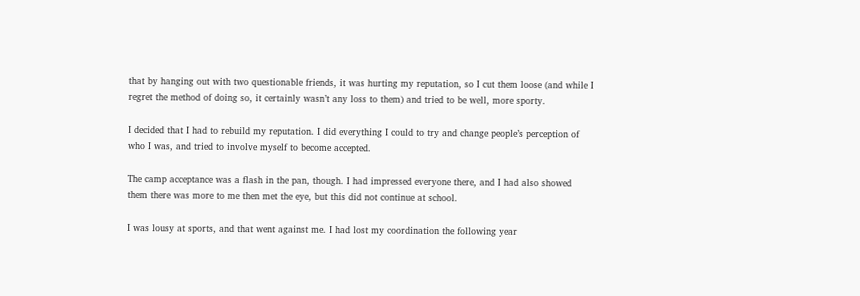that by hanging out with two questionable friends, it was hurting my reputation, so I cut them loose (and while I regret the method of doing so, it certainly wasn’t any loss to them) and tried to be well, more sporty.

I decided that I had to rebuild my reputation. I did everything I could to try and change people’s perception of who I was, and tried to involve myself to become accepted.

The camp acceptance was a flash in the pan, though. I had impressed everyone there, and I had also showed them there was more to me then met the eye, but this did not continue at school.

I was lousy at sports, and that went against me. I had lost my coordination the following year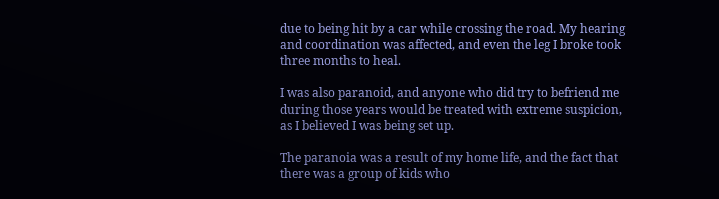due to being hit by a car while crossing the road. My hearing and coordination was affected, and even the leg I broke took three months to heal.

I was also paranoid, and anyone who did try to befriend me during those years would be treated with extreme suspicion, as I believed I was being set up.

The paranoia was a result of my home life, and the fact that there was a group of kids who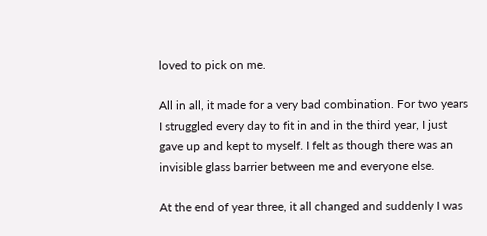loved to pick on me.

All in all, it made for a very bad combination. For two years I struggled every day to fit in and in the third year, I just gave up and kept to myself. I felt as though there was an invisible glass barrier between me and everyone else.

At the end of year three, it all changed and suddenly I was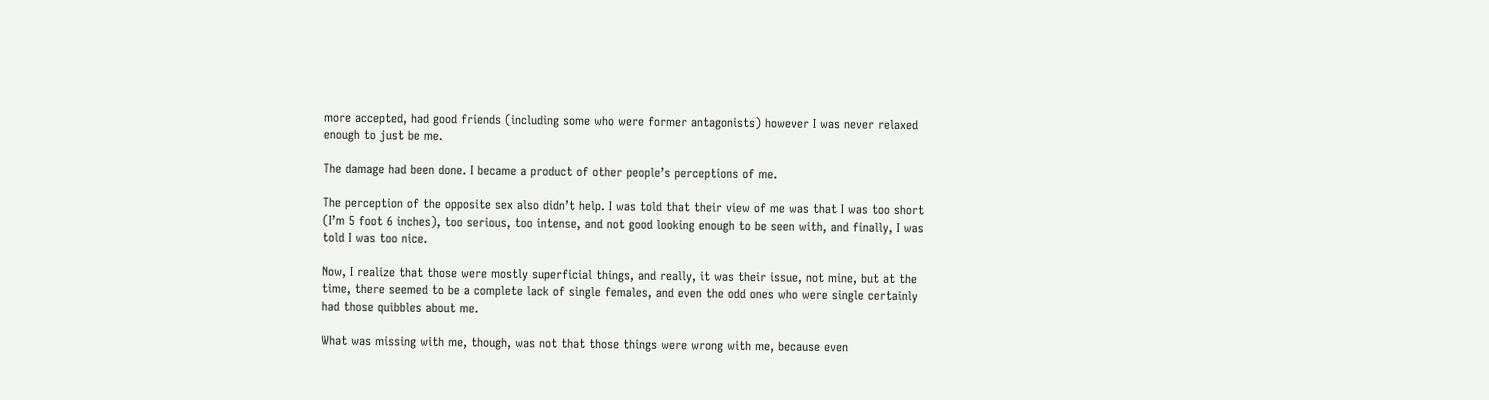more accepted, had good friends (including some who were former antagonists) however I was never relaxed enough to just be me.

The damage had been done. I became a product of other people’s perceptions of me.

The perception of the opposite sex also didn’t help. I was told that their view of me was that I was too short (I’m 5 foot 6 inches), too serious, too intense, and not good looking enough to be seen with, and finally, I was told I was too nice.

Now, I realize that those were mostly superficial things, and really, it was their issue, not mine, but at the time, there seemed to be a complete lack of single females, and even the odd ones who were single certainly had those quibbles about me.

What was missing with me, though, was not that those things were wrong with me, because even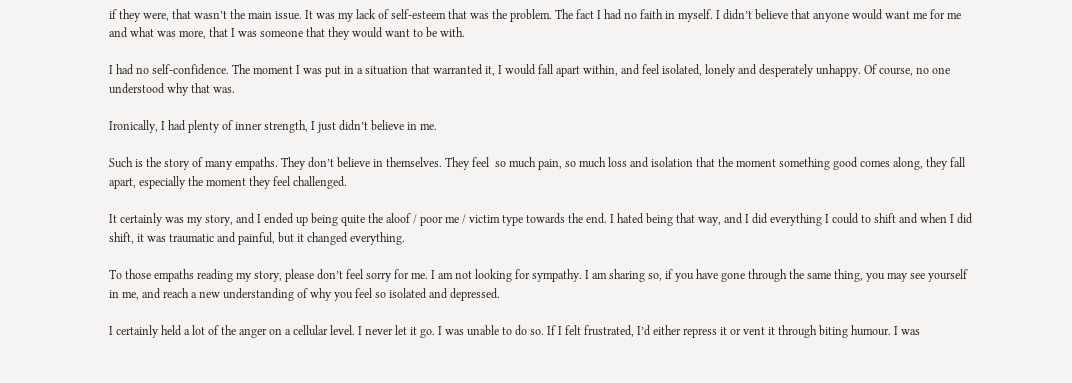if they were, that wasn’t the main issue. It was my lack of self-esteem that was the problem. The fact I had no faith in myself. I didn’t believe that anyone would want me for me and what was more, that I was someone that they would want to be with.

I had no self-confidence. The moment I was put in a situation that warranted it, I would fall apart within, and feel isolated, lonely and desperately unhappy. Of course, no one understood why that was.

Ironically, I had plenty of inner strength, I just didn’t believe in me.

Such is the story of many empaths. They don’t believe in themselves. They feel  so much pain, so much loss and isolation that the moment something good comes along, they fall apart, especially the moment they feel challenged.

It certainly was my story, and I ended up being quite the aloof / poor me / victim type towards the end. I hated being that way, and I did everything I could to shift and when I did shift, it was traumatic and painful, but it changed everything.

To those empaths reading my story, please don’t feel sorry for me. I am not looking for sympathy. I am sharing so, if you have gone through the same thing, you may see yourself in me, and reach a new understanding of why you feel so isolated and depressed.

I certainly held a lot of the anger on a cellular level. I never let it go. I was unable to do so. If I felt frustrated, I’d either repress it or vent it through biting humour. I was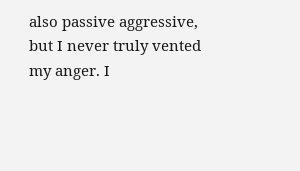also passive aggressive, but I never truly vented my anger. I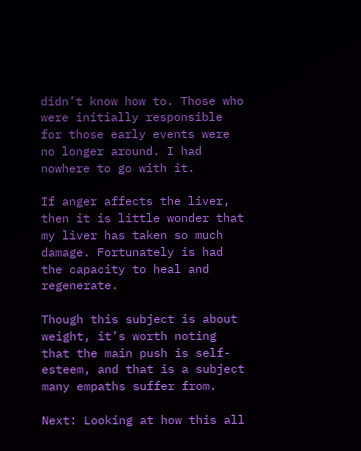didn’t know how to. Those who were initially responsible for those early events were no longer around. I had nowhere to go with it.

If anger affects the liver, then it is little wonder that my liver has taken so much damage. Fortunately is had the capacity to heal and regenerate.

Though this subject is about weight, it’s worth noting that the main push is self-esteem, and that is a subject many empaths suffer from.

Next: Looking at how this all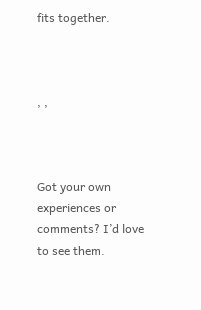fits together.



, ,



Got your own experiences or comments? I’d love to see them.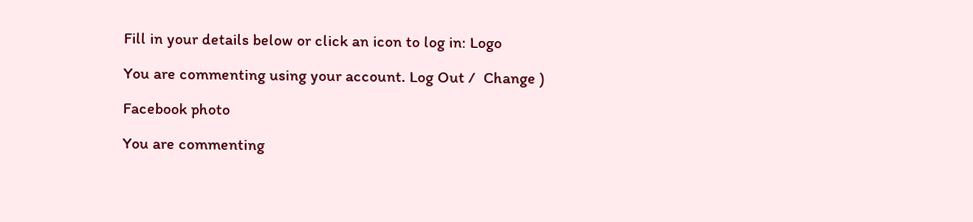Fill in your details below or click an icon to log in: Logo

You are commenting using your account. Log Out /  Change )

Facebook photo

You are commenting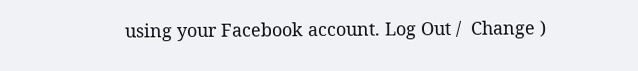using your Facebook account. Log Out /  Change )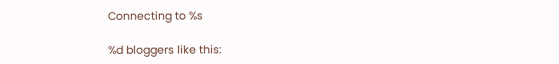Connecting to %s

%d bloggers like this: